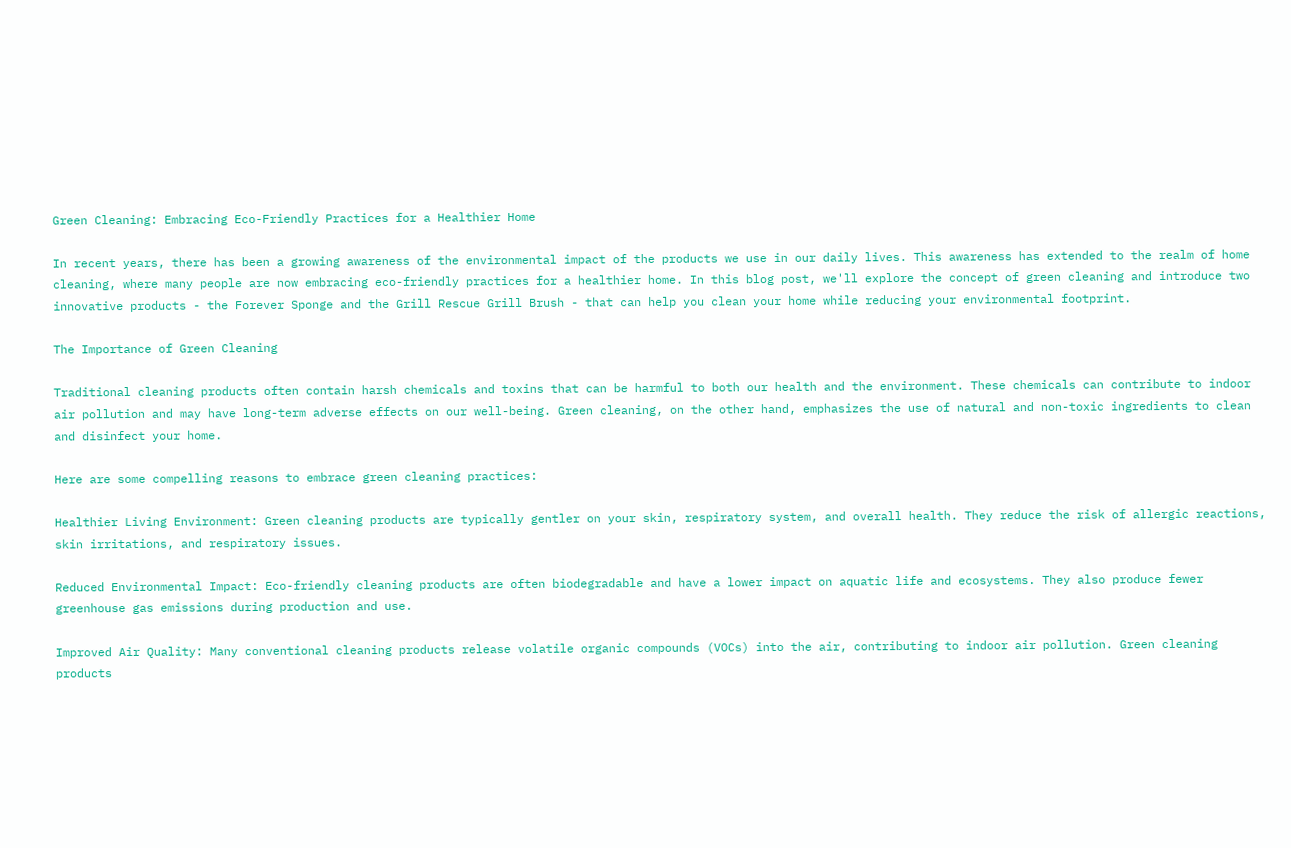Green Cleaning: Embracing Eco-Friendly Practices for a Healthier Home

In recent years, there has been a growing awareness of the environmental impact of the products we use in our daily lives. This awareness has extended to the realm of home cleaning, where many people are now embracing eco-friendly practices for a healthier home. In this blog post, we'll explore the concept of green cleaning and introduce two innovative products - the Forever Sponge and the Grill Rescue Grill Brush - that can help you clean your home while reducing your environmental footprint.

The Importance of Green Cleaning

Traditional cleaning products often contain harsh chemicals and toxins that can be harmful to both our health and the environment. These chemicals can contribute to indoor air pollution and may have long-term adverse effects on our well-being. Green cleaning, on the other hand, emphasizes the use of natural and non-toxic ingredients to clean and disinfect your home.

Here are some compelling reasons to embrace green cleaning practices:

Healthier Living Environment: Green cleaning products are typically gentler on your skin, respiratory system, and overall health. They reduce the risk of allergic reactions, skin irritations, and respiratory issues.

Reduced Environmental Impact: Eco-friendly cleaning products are often biodegradable and have a lower impact on aquatic life and ecosystems. They also produce fewer greenhouse gas emissions during production and use.

Improved Air Quality: Many conventional cleaning products release volatile organic compounds (VOCs) into the air, contributing to indoor air pollution. Green cleaning products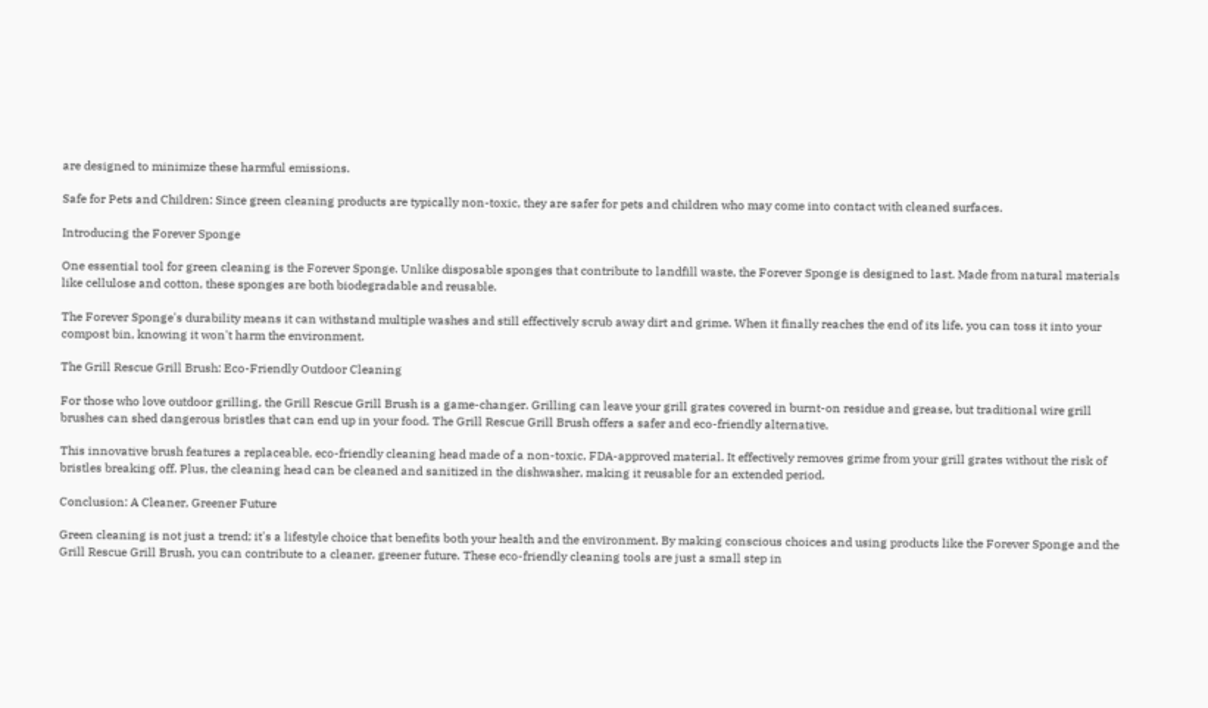are designed to minimize these harmful emissions.

Safe for Pets and Children: Since green cleaning products are typically non-toxic, they are safer for pets and children who may come into contact with cleaned surfaces.

Introducing the Forever Sponge

One essential tool for green cleaning is the Forever Sponge. Unlike disposable sponges that contribute to landfill waste, the Forever Sponge is designed to last. Made from natural materials like cellulose and cotton, these sponges are both biodegradable and reusable.

The Forever Sponge's durability means it can withstand multiple washes and still effectively scrub away dirt and grime. When it finally reaches the end of its life, you can toss it into your compost bin, knowing it won't harm the environment.

The Grill Rescue Grill Brush: Eco-Friendly Outdoor Cleaning

For those who love outdoor grilling, the Grill Rescue Grill Brush is a game-changer. Grilling can leave your grill grates covered in burnt-on residue and grease, but traditional wire grill brushes can shed dangerous bristles that can end up in your food. The Grill Rescue Grill Brush offers a safer and eco-friendly alternative.

This innovative brush features a replaceable, eco-friendly cleaning head made of a non-toxic, FDA-approved material. It effectively removes grime from your grill grates without the risk of bristles breaking off. Plus, the cleaning head can be cleaned and sanitized in the dishwasher, making it reusable for an extended period.

Conclusion: A Cleaner, Greener Future

Green cleaning is not just a trend; it's a lifestyle choice that benefits both your health and the environment. By making conscious choices and using products like the Forever Sponge and the Grill Rescue Grill Brush, you can contribute to a cleaner, greener future. These eco-friendly cleaning tools are just a small step in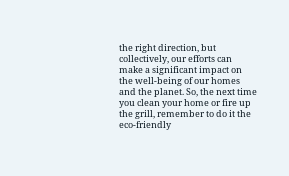the right direction, but collectively, our efforts can make a significant impact on the well-being of our homes and the planet. So, the next time you clean your home or fire up the grill, remember to do it the eco-friendly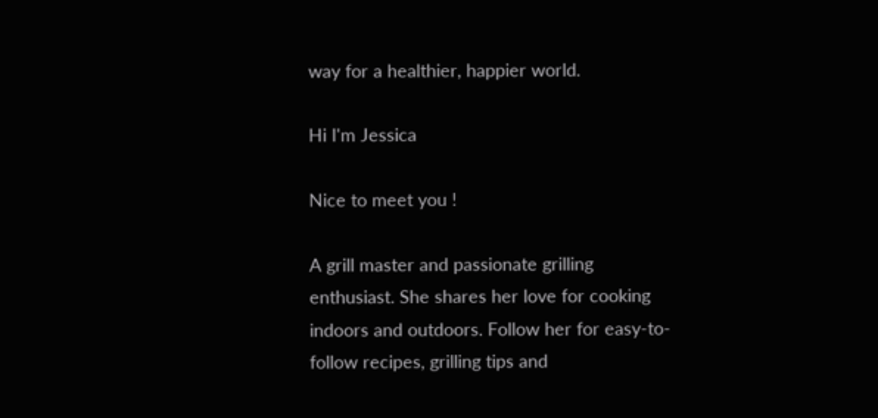way for a healthier, happier world.

Hi I'm Jessica

Nice to meet you !

A grill master and passionate grilling enthusiast. She shares her love for cooking indoors and outdoors. Follow her for easy-to-follow recipes, grilling tips and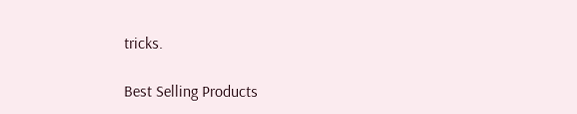tricks.

Best Selling Products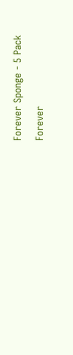Forever Sponge - 5 Pack
Forever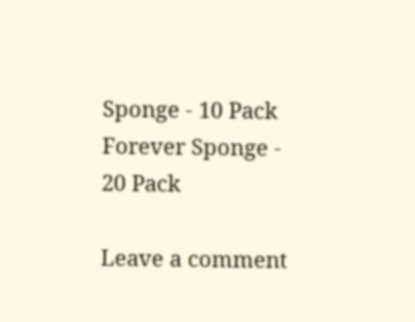Sponge - 10 Pack
Forever Sponge - 20 Pack

Leave a comment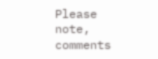Please note, comments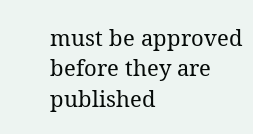must be approved before they are published